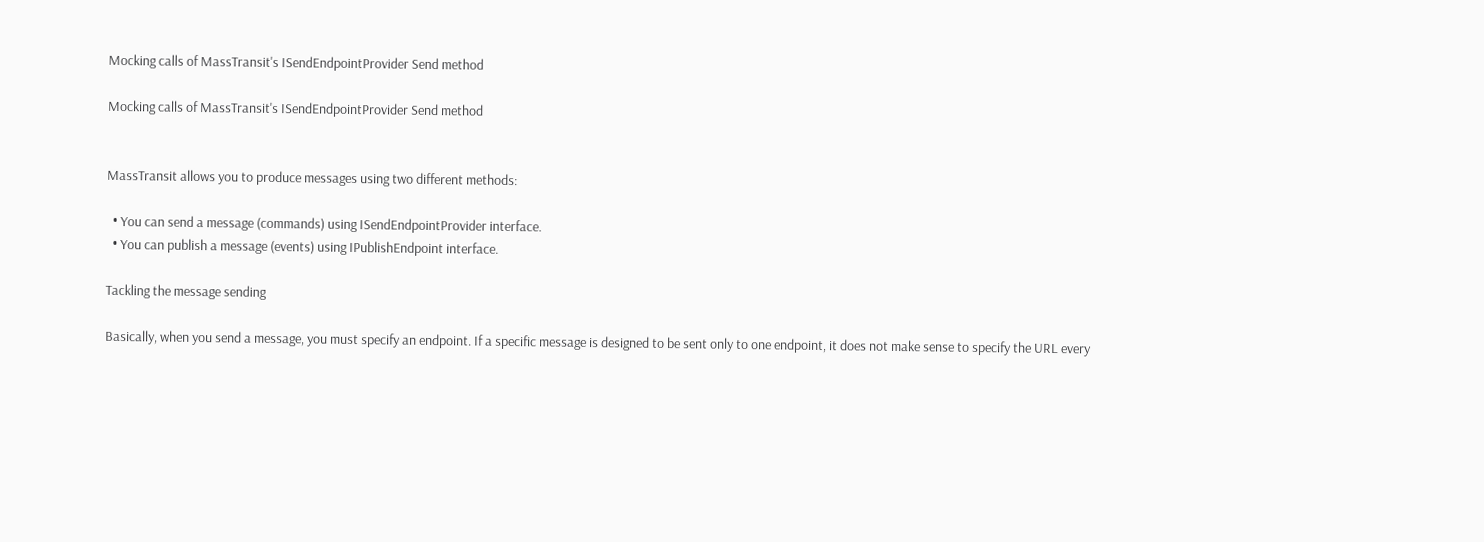Mocking calls of MassTransit's ISendEndpointProvider Send method

Mocking calls of MassTransit's ISendEndpointProvider Send method


MassTransit allows you to produce messages using two different methods:

  • You can send a message (commands) using ISendEndpointProvider interface.
  • You can publish a message (events) using IPublishEndpoint interface.

Tackling the message sending

Basically, when you send a message, you must specify an endpoint. If a specific message is designed to be sent only to one endpoint, it does not make sense to specify the URL every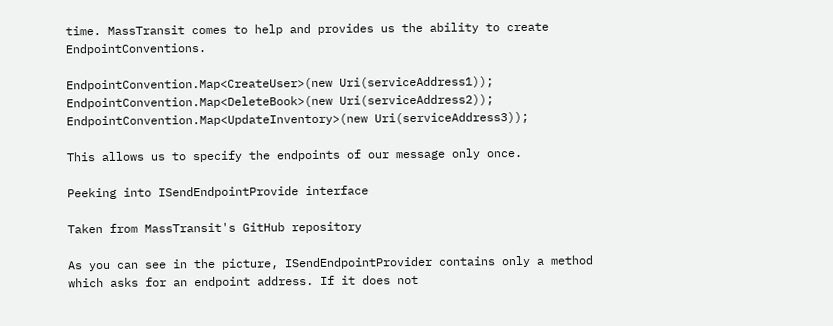time. MassTransit comes to help and provides us the ability to create EndpointConventions.

EndpointConvention.Map<CreateUser>(new Uri(serviceAddress1));
EndpointConvention.Map<DeleteBook>(new Uri(serviceAddress2));
EndpointConvention.Map<UpdateInventory>(new Uri(serviceAddress3));

This allows us to specify the endpoints of our message only once.

Peeking into ISendEndpointProvide interface

Taken from MassTransit's GitHub repository

As you can see in the picture, ISendEndpointProvider contains only a method which asks for an endpoint address. If it does not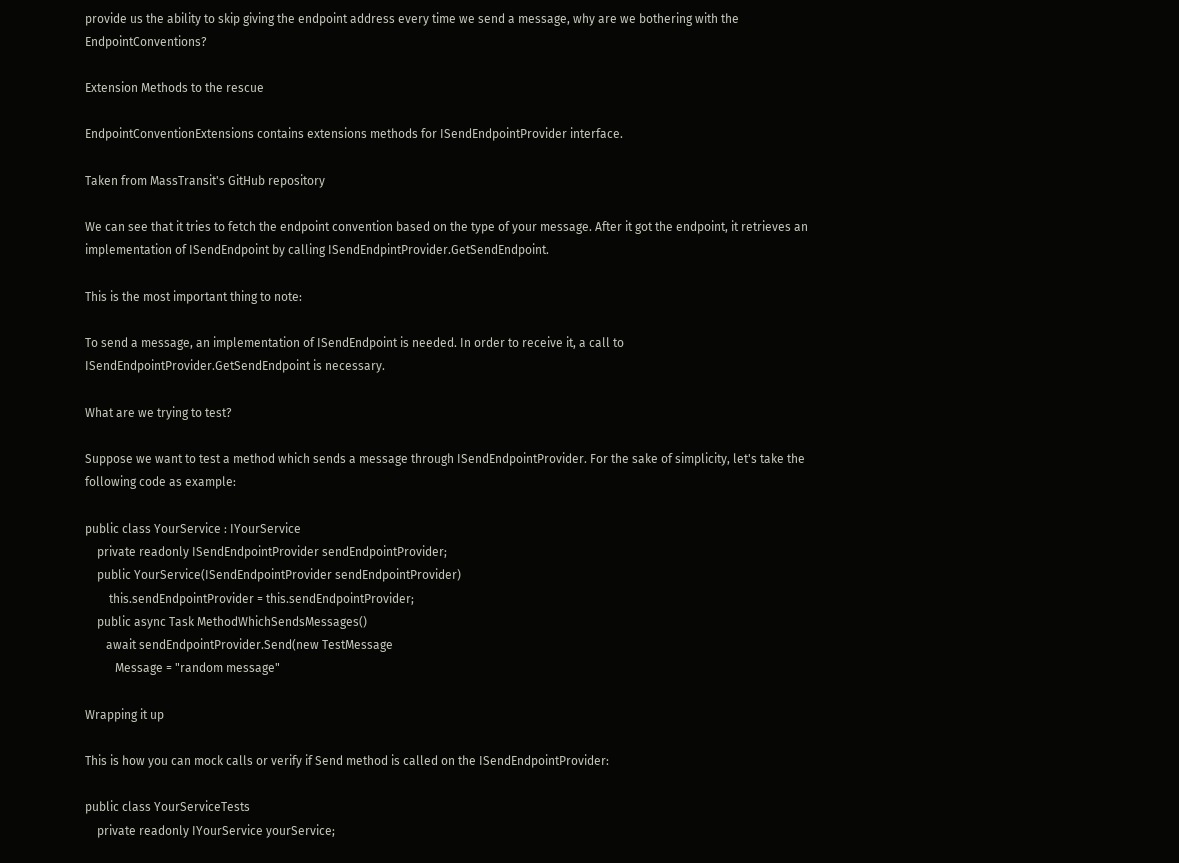provide us the ability to skip giving the endpoint address every time we send a message, why are we bothering with the EndpointConventions?

Extension Methods to the rescue

EndpointConventionExtensions contains extensions methods for ISendEndpointProvider interface.

Taken from MassTransit's GitHub repository

We can see that it tries to fetch the endpoint convention based on the type of your message. After it got the endpoint, it retrieves an implementation of ISendEndpoint by calling ISendEndpintProvider.GetSendEndpoint.

This is the most important thing to note:

To send a message, an implementation of ISendEndpoint is needed. In order to receive it, a call to ISendEndpointProvider.GetSendEndpoint is necessary.

What are we trying to test?

Suppose we want to test a method which sends a message through ISendEndpointProvider. For the sake of simplicity, let's take the following code as example:

public class YourService : IYourService
    private readonly ISendEndpointProvider sendEndpointProvider;
    public YourService(ISendEndpointProvider sendEndpointProvider)
        this.sendEndpointProvider = this.sendEndpointProvider;
    public async Task MethodWhichSendsMessages()
       await sendEndpointProvider.Send(new TestMessage
          Message = "random message"

Wrapping it up

This is how you can mock calls or verify if Send method is called on the ISendEndpointProvider:

public class YourServiceTests
    private readonly IYourService yourService;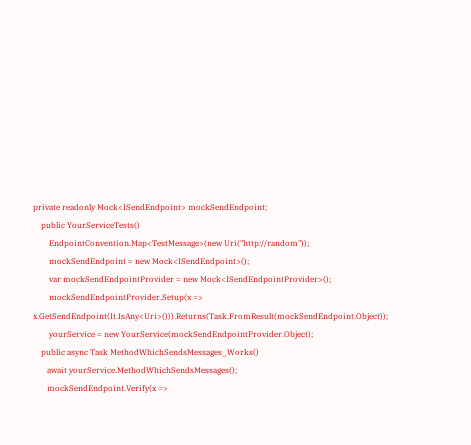private readonly Mock<ISendEndpoint> mockSendEndpoint;
    public YourServiceTests()
        EndpointConvention.Map<TestMessage>(new Uri("http://random"));
        mockSendEndpoint = new Mock<ISendEndpoint>();
        var mockSendEndpointProvider = new Mock<ISendEndpointProvider>();
        mockSendEndpointProvider.Setup(x => x.GetSendEndpoint(It.IsAny<Uri>())).Returns(Task.FromResult(mockSendEndpoint.Object));
        yourService = new YourService(mockSendEndpointProvider.Object);
    public async Task MethodWhichSendsMessages_Works()
       await yourService.MethodWhichSendsMessages();
       mockSendEndpoint.Verify(x =>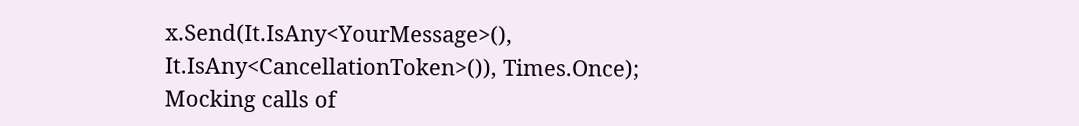x.Send(It.IsAny<YourMessage>(), It.IsAny<CancellationToken>()), Times.Once);
Mocking calls of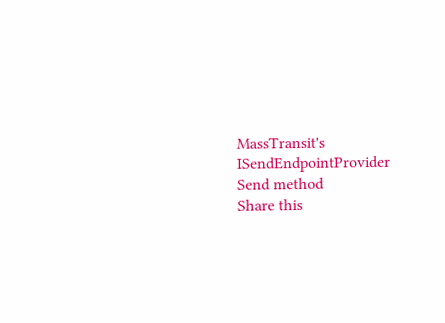MassTransit's ISendEndpointProvider Send method
Share this